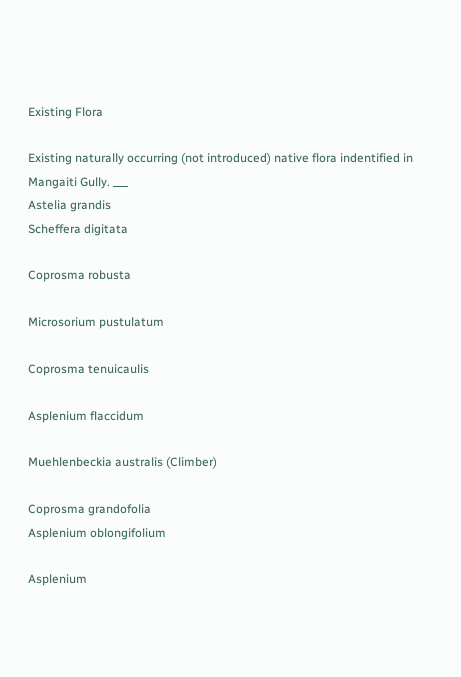Existing Flora

Existing naturally occurring (not introduced) native flora indentified in Mangaiti Gully. ___
Astelia grandis
Scheffera digitata

Coprosma robusta

Microsorium pustulatum

Coprosma tenuicaulis

Asplenium flaccidum

Muehlenbeckia australis (Climber)

Coprosma grandofolia
Asplenium oblongifolium

Asplenium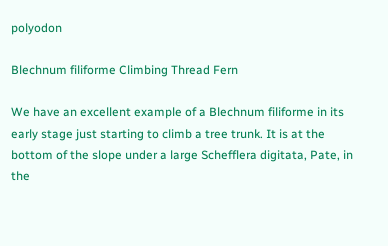polyodon

Blechnum filiforme Climbing Thread Fern

We have an excellent example of a Blechnum filiforme in its early stage just starting to climb a tree trunk. It is at the bottom of the slope under a large Schefflera digitata, Pate, in the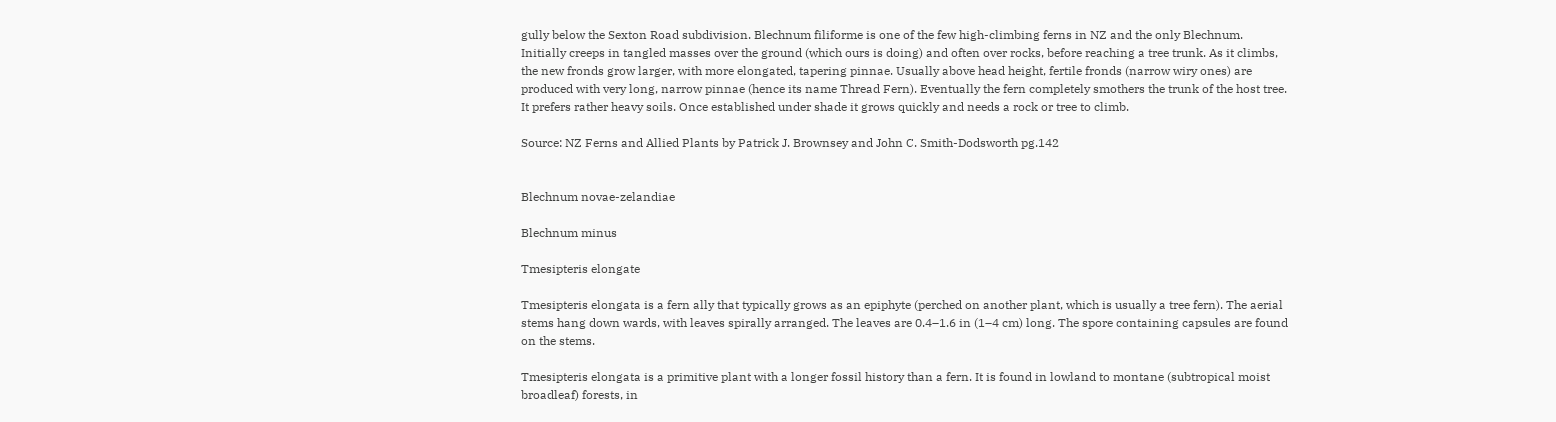gully below the Sexton Road subdivision. Blechnum filiforme is one of the few high-climbing ferns in NZ and the only Blechnum. Initially creeps in tangled masses over the ground (which ours is doing) and often over rocks, before reaching a tree trunk. As it climbs, the new fronds grow larger, with more elongated, tapering pinnae. Usually above head height, fertile fronds (narrow wiry ones) are produced with very long, narrow pinnae (hence its name Thread Fern). Eventually the fern completely smothers the trunk of the host tree.
It prefers rather heavy soils. Once established under shade it grows quickly and needs a rock or tree to climb.

Source: NZ Ferns and Allied Plants by Patrick J. Brownsey and John C. Smith-Dodsworth pg.142


Blechnum novae-zelandiae

Blechnum minus

Tmesipteris elongate

Tmesipteris elongata is a fern ally that typically grows as an epiphyte (perched on another plant, which is usually a tree fern). The aerial stems hang down wards, with leaves spirally arranged. The leaves are 0.4–1.6 in (1–4 cm) long. The spore containing capsules are found on the stems.

Tmesipteris elongata is a primitive plant with a longer fossil history than a fern. It is found in lowland to montane (subtropical moist broadleaf) forests, in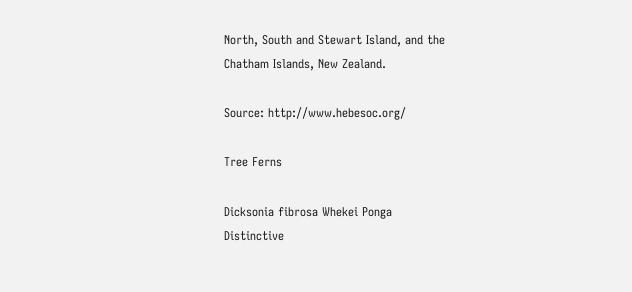North, South and Stewart Island, and the Chatham Islands, New Zealand.

Source: http://www.hebesoc.org/

Tree Ferns

Dicksonia fibrosa Whekei Ponga
Distinctive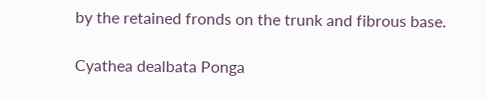by the retained fronds on the trunk and fibrous base.

Cyathea dealbata Ponga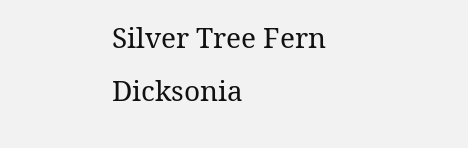Silver Tree Fern
Dicksonia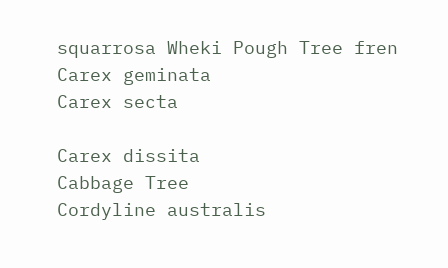squarrosa Wheki Pough Tree fren
Carex geminata
Carex secta

Carex dissita
Cabbage Tree
Cordyline australis